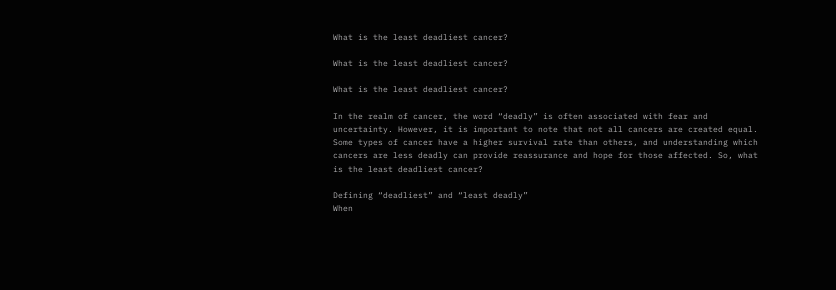What is the least deadliest cancer?

What is the least deadliest cancer?

What is the least deadliest cancer?

In the realm of cancer, the word “deadly” is often associated with fear and uncertainty. However, it is important to note that not all cancers are created equal. Some types of cancer have a higher survival rate than others, and understanding which cancers are less deadly can provide reassurance and hope for those affected. So, what is the least deadliest cancer?

Defining “deadliest” and “least deadly”
When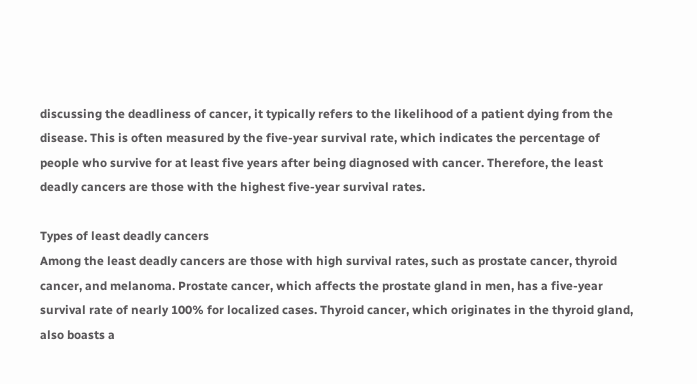discussing the deadliness of cancer, it typically refers to the likelihood of a patient dying from the disease. This is often measured by the five-year survival rate, which indicates the percentage of people who survive for at least five years after being diagnosed with cancer. Therefore, the least deadly cancers are those with the highest five-year survival rates.

Types of least deadly cancers
Among the least deadly cancers are those with high survival rates, such as prostate cancer, thyroid cancer, and melanoma. Prostate cancer, which affects the prostate gland in men, has a five-year survival rate of nearly 100% for localized cases. Thyroid cancer, which originates in the thyroid gland, also boasts a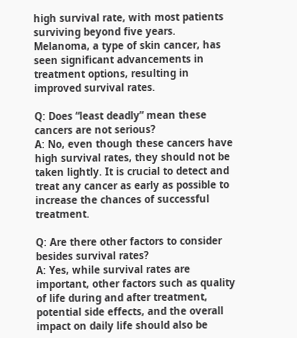high survival rate, with most patients surviving beyond five years. Melanoma, a type of skin cancer, has seen significant advancements in treatment options, resulting in improved survival rates.

Q: Does “least deadly” mean these cancers are not serious?
A: No, even though these cancers have high survival rates, they should not be taken lightly. It is crucial to detect and treat any cancer as early as possible to increase the chances of successful treatment.

Q: Are there other factors to consider besides survival rates?
A: Yes, while survival rates are important, other factors such as quality of life during and after treatment, potential side effects, and the overall impact on daily life should also be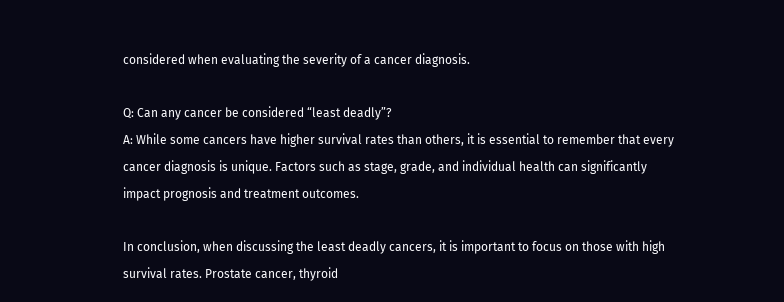considered when evaluating the severity of a cancer diagnosis.

Q: Can any cancer be considered “least deadly”?
A: While some cancers have higher survival rates than others, it is essential to remember that every cancer diagnosis is unique. Factors such as stage, grade, and individual health can significantly impact prognosis and treatment outcomes.

In conclusion, when discussing the least deadly cancers, it is important to focus on those with high survival rates. Prostate cancer, thyroid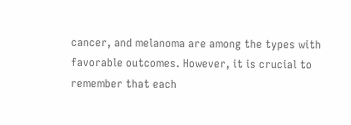cancer, and melanoma are among the types with favorable outcomes. However, it is crucial to remember that each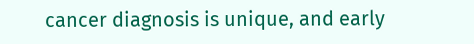cancer diagnosis is unique, and early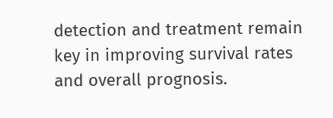detection and treatment remain key in improving survival rates and overall prognosis.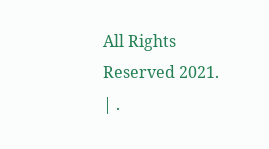All Rights Reserved 2021.
| .